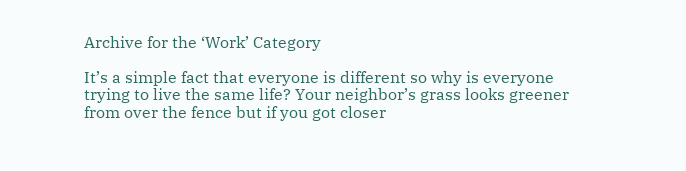Archive for the ‘Work’ Category

It’s a simple fact that everyone is different so why is everyone trying to live the same life? Your neighbor’s grass looks greener from over the fence but if you got closer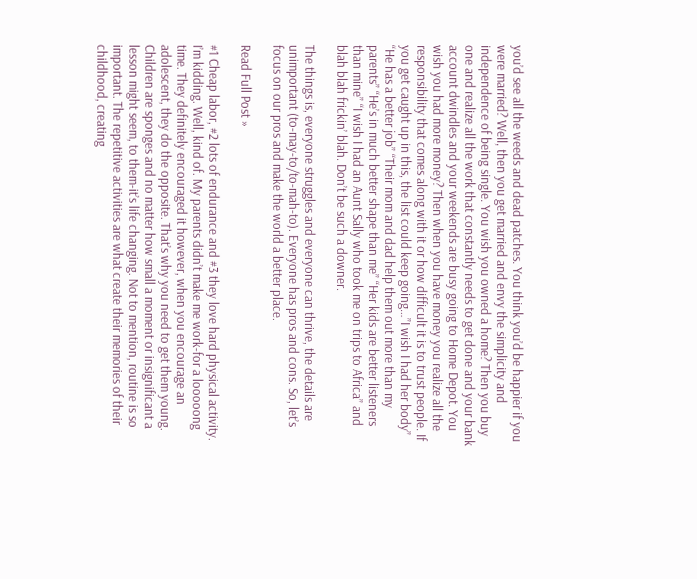you’d see all the weeds and dead patches. You think you’d be happier if you were married? Well, then you get married and envy the simplicity and independence of being single. You wish you owned a home? Then you buy one and realize all the work that constantly needs to get done and your bank account dwindles and your weekends are busy going to Home Depot. You wish you had more money? Then when you have money you realize all the responsibility that comes along with it or how difficult it is to trust people. If you get caught up in this, the list could keep going…”I wish I had her body” “He has a better job” “Their mom and dad help them out more than my parents” “He’s in much better shape than me” “Her kids are better listeners than mine” “I wish I had an Aunt Sally who took me on trips to Africa” and blah blah frickin’ blah. Don’t be such a downer.

The things is, everyone struggles and everyone can thrive, the details are unimportant (to-may-to/to-mah-to). Everyone has pros and cons. So, let’s focus on our pros and make the world a better place.

Read Full Post »

#1 Cheap labor, #2 lots of endurance and #3 they love hard physical activity.  I’m kidding. Well, kind of. My parents didn’t make me work-for a looooong time. They definitely encouraged it however, when you encourage an adolescent, they do the opposite. That’s why you need to get them young. Children are sponges and no matter how small a moment or insignificant a lesson might seem, to them-it’s life changing. Not to mention, routine is so important. The repetitive activities are what create their memories of their childhood, creating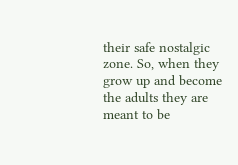their safe nostalgic zone. So, when they grow up and become the adults they are meant to be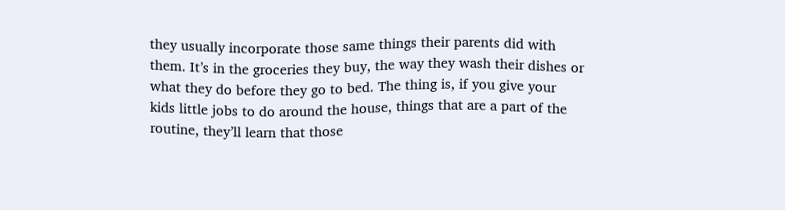they usually incorporate those same things their parents did with them. It’s in the groceries they buy, the way they wash their dishes or what they do before they go to bed. The thing is, if you give your kids little jobs to do around the house, things that are a part of the routine, they’ll learn that those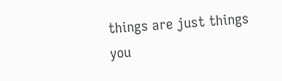things are just things you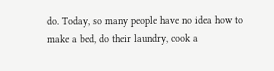do. Today, so many people have no idea how to make a bed, do their laundry, cook a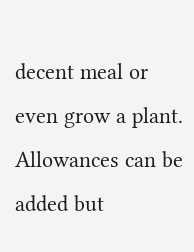decent meal or even grow a plant. Allowances can be added but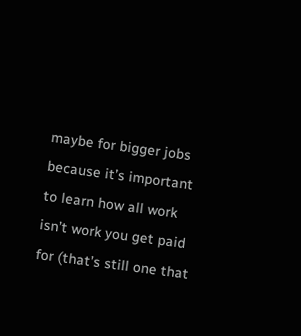maybe for bigger jobs because it’s important to learn how all work isn’t work you get paid for (that’s still one that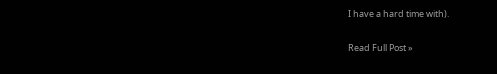I have a hard time with).

Read Full Post »